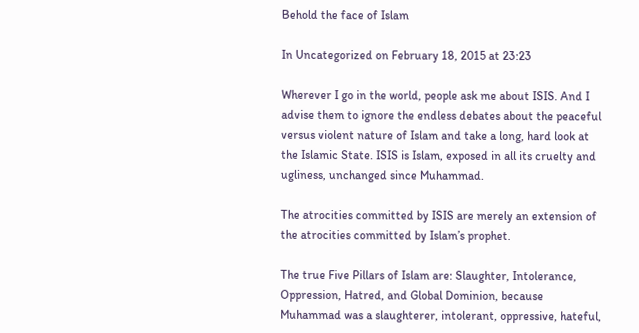Behold the face of Islam

In Uncategorized on February 18, 2015 at 23:23

Wherever I go in the world, people ask me about ISIS. And I advise them to ignore the endless debates about the peaceful versus violent nature of Islam and take a long, hard look at the Islamic State. ISIS is Islam, exposed in all its cruelty and ugliness, unchanged since Muhammad.

The atrocities committed by ISIS are merely an extension of the atrocities committed by Islam’s prophet.

The true Five Pillars of Islam are: Slaughter, Intolerance, Oppression, Hatred, and Global Dominion, because Muhammad was a slaughterer, intolerant, oppressive, hateful,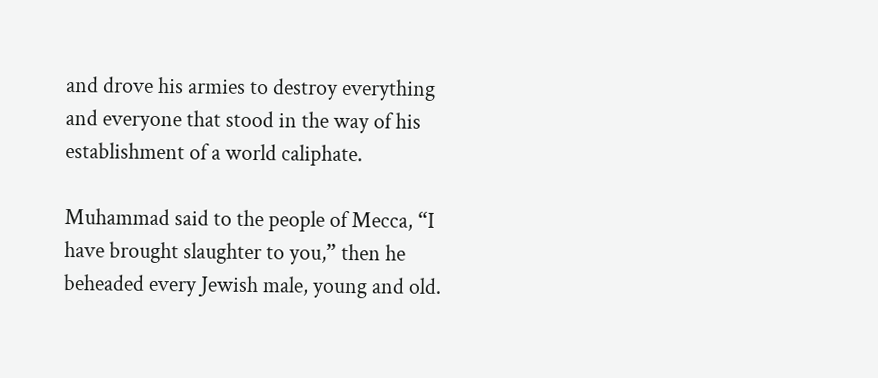and drove his armies to destroy everything and everyone that stood in the way of his establishment of a world caliphate.

Muhammad said to the people of Mecca, “I have brought slaughter to you,” then he beheaded every Jewish male, young and old.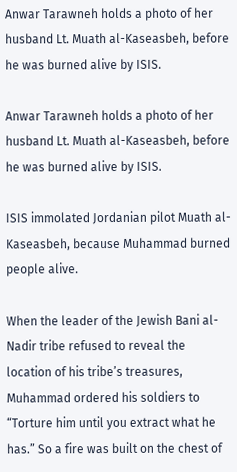Anwar Tarawneh holds a photo of her husband Lt. Muath al-Kaseasbeh, before he was burned alive by ISIS.

Anwar Tarawneh holds a photo of her husband Lt. Muath al-Kaseasbeh, before he was burned alive by ISIS.

ISIS immolated Jordanian pilot Muath al-Kaseasbeh, because Muhammad burned people alive.

When the leader of the Jewish Bani al-Nadir tribe refused to reveal the location of his tribe’s treasures, Muhammad ordered his soldiers to “Torture him until you extract what he has.” So a fire was built on the chest of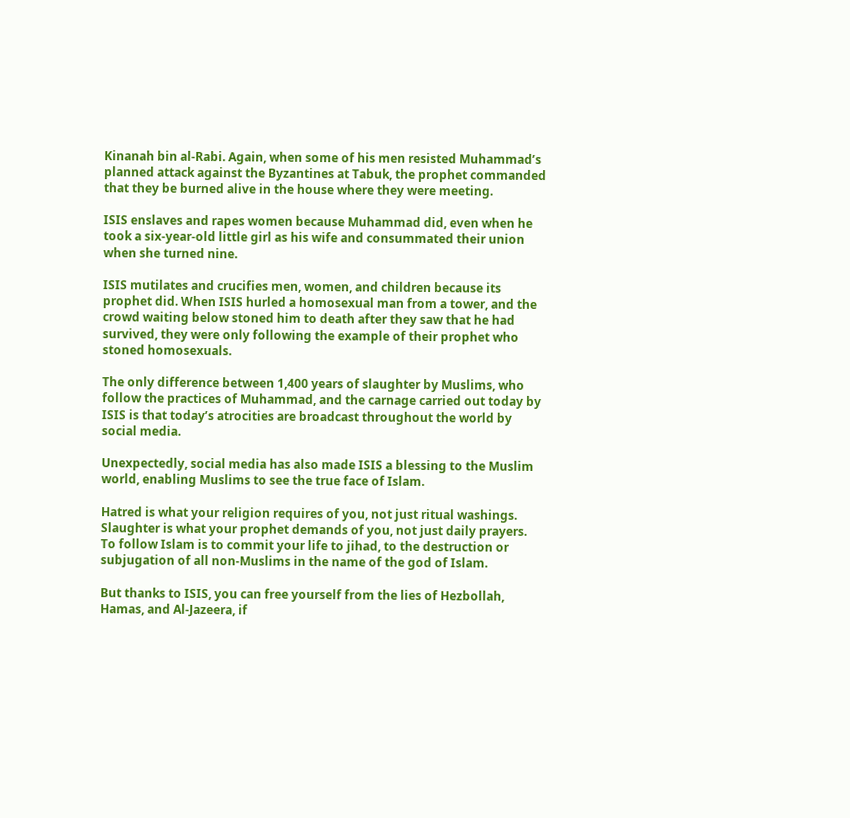Kinanah bin al-Rabi. Again, when some of his men resisted Muhammad’s planned attack against the Byzantines at Tabuk, the prophet commanded that they be burned alive in the house where they were meeting.

ISIS enslaves and rapes women because Muhammad did, even when he took a six-year-old little girl as his wife and consummated their union when she turned nine.

ISIS mutilates and crucifies men, women, and children because its prophet did. When ISIS hurled a homosexual man from a tower, and the crowd waiting below stoned him to death after they saw that he had survived, they were only following the example of their prophet who stoned homosexuals.

The only difference between 1,400 years of slaughter by Muslims, who follow the practices of Muhammad, and the carnage carried out today by ISIS is that today’s atrocities are broadcast throughout the world by social media.

Unexpectedly, social media has also made ISIS a blessing to the Muslim world, enabling Muslims to see the true face of Islam.

Hatred is what your religion requires of you, not just ritual washings. Slaughter is what your prophet demands of you, not just daily prayers. To follow Islam is to commit your life to jihad, to the destruction or subjugation of all non-Muslims in the name of the god of Islam.

But thanks to ISIS, you can free yourself from the lies of Hezbollah, Hamas, and Al-Jazeera, if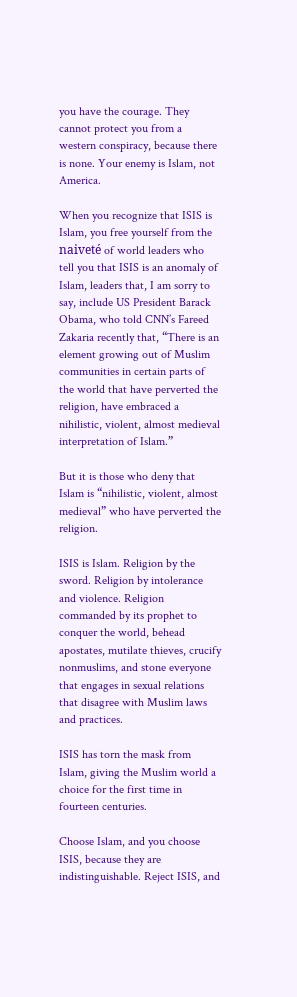you have the courage. They cannot protect you from a western conspiracy, because there is none. Your enemy is Islam, not America.

When you recognize that ISIS is Islam, you free yourself from the naiveté of world leaders who tell you that ISIS is an anomaly of Islam, leaders that, I am sorry to say, include US President Barack Obama, who told CNN’s Fareed Zakaria recently that, “There is an element growing out of Muslim communities in certain parts of the world that have perverted the religion, have embraced a nihilistic, violent, almost medieval interpretation of Islam.”

But it is those who deny that Islam is “nihilistic, violent, almost medieval” who have perverted the religion.

ISIS is Islam. Religion by the sword. Religion by intolerance and violence. Religion commanded by its prophet to conquer the world, behead apostates, mutilate thieves, crucify nonmuslims, and stone everyone that engages in sexual relations that disagree with Muslim laws and practices.

ISIS has torn the mask from Islam, giving the Muslim world a choice for the first time in fourteen centuries.

Choose Islam, and you choose ISIS, because they are indistinguishable. Reject ISIS, and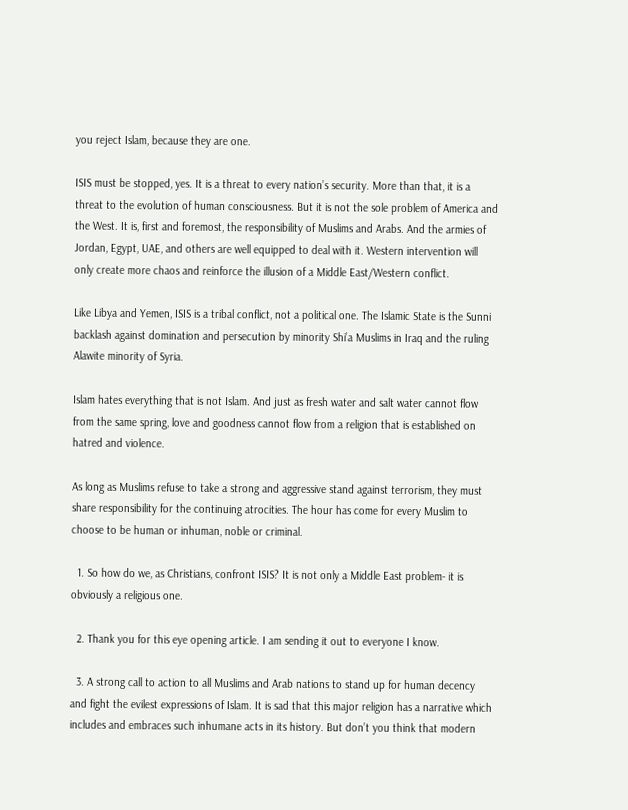you reject Islam, because they are one.

ISIS must be stopped, yes. It is a threat to every nation’s security. More than that, it is a threat to the evolution of human consciousness. But it is not the sole problem of America and the West. It is, first and foremost, the responsibility of Muslims and Arabs. And the armies of Jordan, Egypt, UAE, and others are well equipped to deal with it. Western intervention will only create more chaos and reinforce the illusion of a Middle East/Western conflict.

Like Libya and Yemen, ISIS is a tribal conflict, not a political one. The Islamic State is the Sunni backlash against domination and persecution by minority Shi’a Muslims in Iraq and the ruling Alawite minority of Syria.

Islam hates everything that is not Islam. And just as fresh water and salt water cannot flow from the same spring, love and goodness cannot flow from a religion that is established on hatred and violence.

As long as Muslims refuse to take a strong and aggressive stand against terrorism, they must share responsibility for the continuing atrocities. The hour has come for every Muslim to choose to be human or inhuman, noble or criminal.

  1. So how do we, as Christians, confront ISIS? It is not only a Middle East problem- it is obviously a religious one.

  2. Thank you for this eye opening article. I am sending it out to everyone I know.

  3. A strong call to action to all Muslims and Arab nations to stand up for human decency and fight the evilest expressions of Islam. It is sad that this major religion has a narrative which includes and embraces such inhumane acts in its history. But don’t you think that modern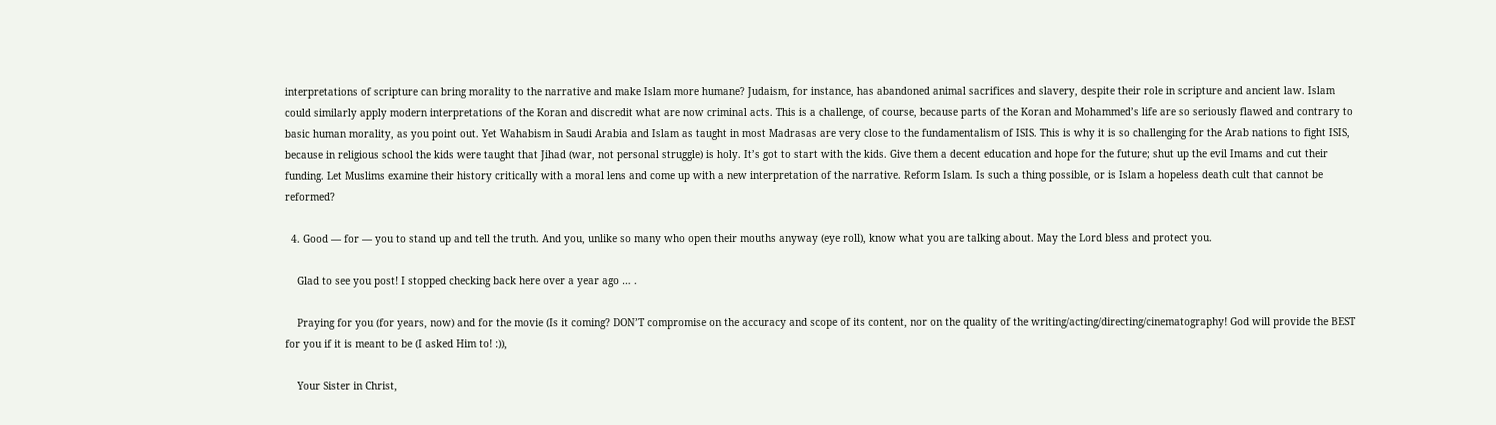interpretations of scripture can bring morality to the narrative and make Islam more humane? Judaism, for instance, has abandoned animal sacrifices and slavery, despite their role in scripture and ancient law. Islam could similarly apply modern interpretations of the Koran and discredit what are now criminal acts. This is a challenge, of course, because parts of the Koran and Mohammed’s life are so seriously flawed and contrary to basic human morality, as you point out. Yet Wahabism in Saudi Arabia and Islam as taught in most Madrasas are very close to the fundamentalism of ISIS. This is why it is so challenging for the Arab nations to fight ISIS, because in religious school the kids were taught that Jihad (war, not personal struggle) is holy. It’s got to start with the kids. Give them a decent education and hope for the future; shut up the evil Imams and cut their funding. Let Muslims examine their history critically with a moral lens and come up with a new interpretation of the narrative. Reform Islam. Is such a thing possible, or is Islam a hopeless death cult that cannot be reformed?

  4. Good — for — you to stand up and tell the truth. And you, unlike so many who open their mouths anyway (eye roll), know what you are talking about. May the Lord bless and protect you.

    Glad to see you post! I stopped checking back here over a year ago … .

    Praying for you (for years, now) and for the movie (Is it coming? DON’T compromise on the accuracy and scope of its content, nor on the quality of the writing/acting/directing/cinematography! God will provide the BEST for you if it is meant to be (I asked Him to! :)),

    Your Sister in Christ,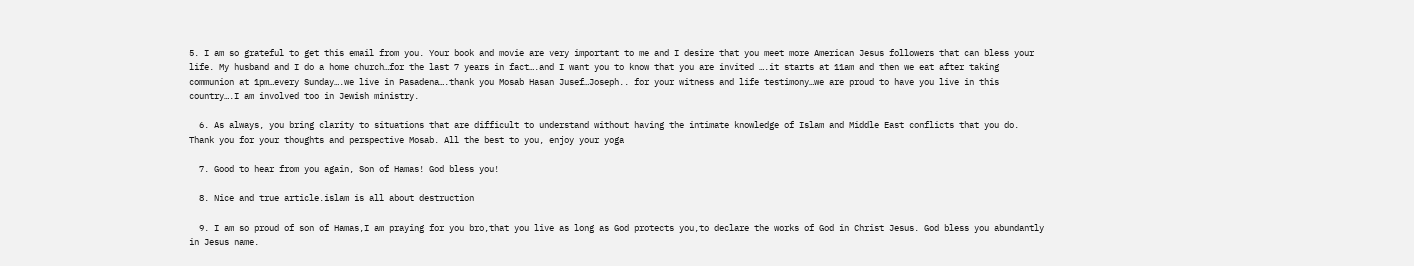5. I am so grateful to get this email from you. Your book and movie are very important to me and I desire that you meet more American Jesus followers that can bless your life. My husband and I do a home church…for the last 7 years in fact….and I want you to know that you are invited ….it starts at 11am and then we eat after taking communion at 1pm…every Sunday….we live in Pasadena….thank you Mosab Hasan Jusef…Joseph.. for your witness and life testimony…we are proud to have you live in this country….I am involved too in Jewish ministry.

  6. As always, you bring clarity to situations that are difficult to understand without having the intimate knowledge of Islam and Middle East conflicts that you do. Thank you for your thoughts and perspective Mosab. All the best to you, enjoy your yoga

  7. Good to hear from you again, Son of Hamas! God bless you!

  8. Nice and true article.islam is all about destruction

  9. I am so proud of son of Hamas,I am praying for you bro,that you live as long as God protects you,to declare the works of God in Christ Jesus. God bless you abundantly in Jesus name.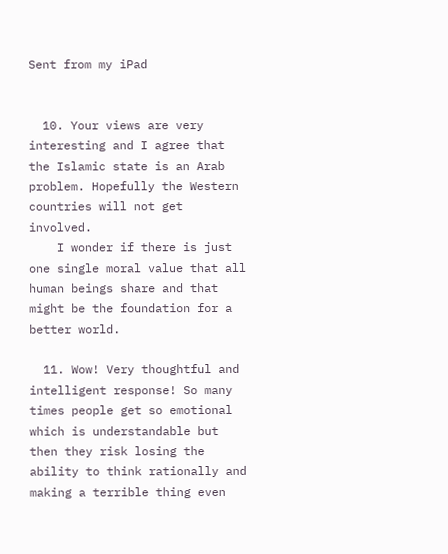Sent from my iPad


  10. Your views are very interesting and I agree that the Islamic state is an Arab problem. Hopefully the Western countries will not get involved.
    I wonder if there is just one single moral value that all human beings share and that might be the foundation for a better world.

  11. Wow! Very thoughtful and intelligent response! So many times people get so emotional which is understandable but then they risk losing the ability to think rationally and making a terrible thing even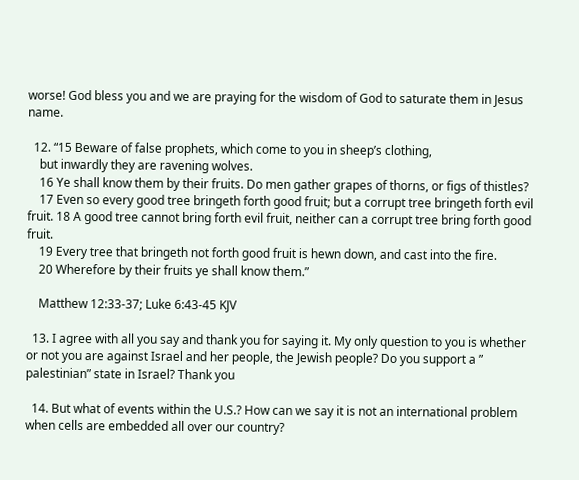worse! God bless you and we are praying for the wisdom of God to saturate them in Jesus name.

  12. “15 Beware of false prophets, which come to you in sheep’s clothing,
    but inwardly they are ravening wolves.
    16 Ye shall know them by their fruits. Do men gather grapes of thorns, or figs of thistles?
    17 Even so every good tree bringeth forth good fruit; but a corrupt tree bringeth forth evil fruit. 18 A good tree cannot bring forth evil fruit, neither can a corrupt tree bring forth good fruit.
    19 Every tree that bringeth not forth good fruit is hewn down, and cast into the fire.
    20 Wherefore by their fruits ye shall know them.”

    Matthew 12:33-37; Luke 6:43-45 KJV

  13. I agree with all you say and thank you for saying it. My only question to you is whether or not you are against Israel and her people, the Jewish people? Do you support a ” palestinian” state in Israel? Thank you

  14. But what of events within the U.S.? How can we say it is not an international problem when cells are embedded all over our country?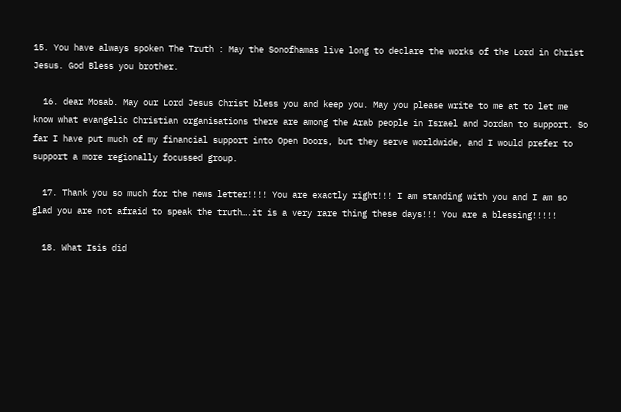15. You have always spoken The Truth : May the Sonofhamas live long to declare the works of the Lord in Christ Jesus. God Bless you brother.

  16. dear Mosab. May our Lord Jesus Christ bless you and keep you. May you please write to me at to let me know what evangelic Christian organisations there are among the Arab people in Israel and Jordan to support. So far I have put much of my financial support into Open Doors, but they serve worldwide, and I would prefer to support a more regionally focussed group.

  17. Thank you so much for the news letter!!!! You are exactly right!!! I am standing with you and I am so glad you are not afraid to speak the truth….it is a very rare thing these days!!! You are a blessing!!!!!

  18. What Isis did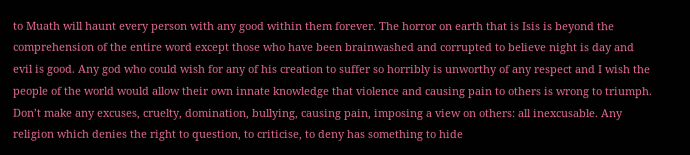to Muath will haunt every person with any good within them forever. The horror on earth that is Isis is beyond the comprehension of the entire word except those who have been brainwashed and corrupted to believe night is day and evil is good. Any god who could wish for any of his creation to suffer so horribly is unworthy of any respect and I wish the people of the world would allow their own innate knowledge that violence and causing pain to others is wrong to triumph. Don’t make any excuses, cruelty, domination, bullying, causing pain, imposing a view on others: all inexcusable. Any religion which denies the right to question, to criticise, to deny has something to hide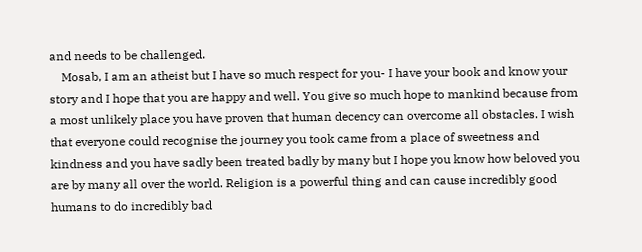and needs to be challenged.
    Mosab, I am an atheist but I have so much respect for you- I have your book and know your story and I hope that you are happy and well. You give so much hope to mankind because from a most unlikely place you have proven that human decency can overcome all obstacles. I wish that everyone could recognise the journey you took came from a place of sweetness and kindness and you have sadly been treated badly by many but I hope you know how beloved you are by many all over the world. Religion is a powerful thing and can cause incredibly good humans to do incredibly bad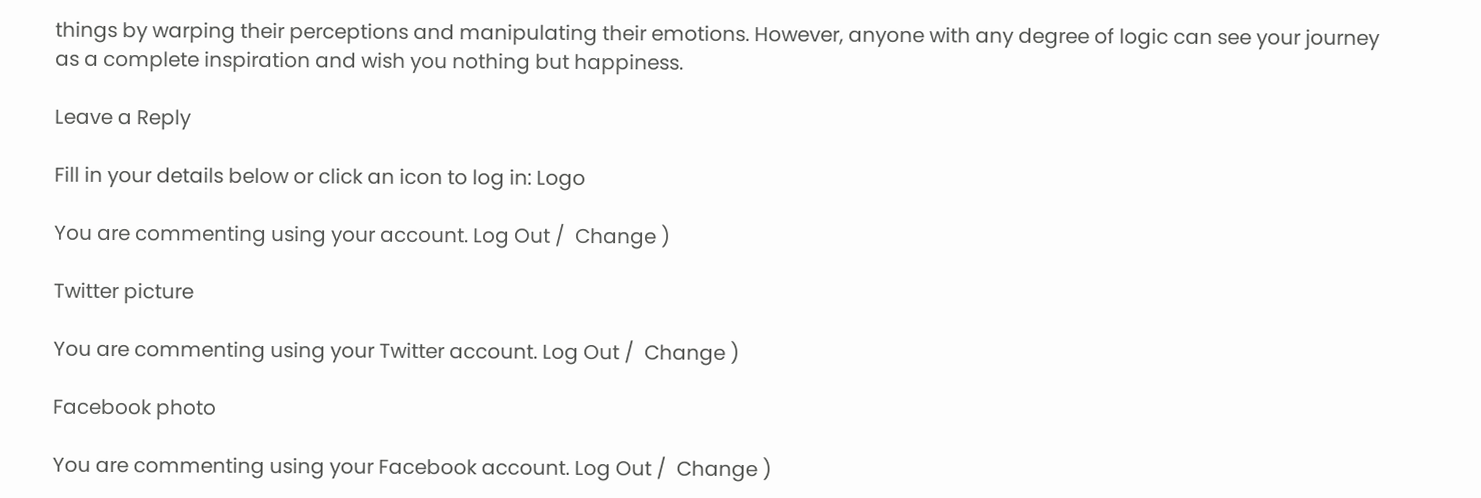things by warping their perceptions and manipulating their emotions. However, anyone with any degree of logic can see your journey as a complete inspiration and wish you nothing but happiness.

Leave a Reply

Fill in your details below or click an icon to log in: Logo

You are commenting using your account. Log Out /  Change )

Twitter picture

You are commenting using your Twitter account. Log Out /  Change )

Facebook photo

You are commenting using your Facebook account. Log Out /  Change )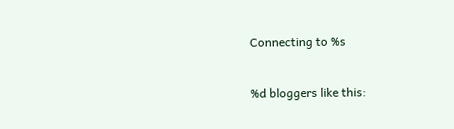Connecting to %s

%d bloggers like this: